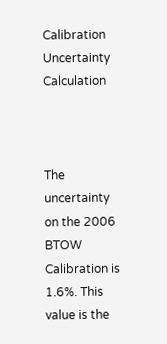Calibration Uncertainty Calculation



The uncertainty on the 2006 BTOW Calibration is 1.6%. This value is the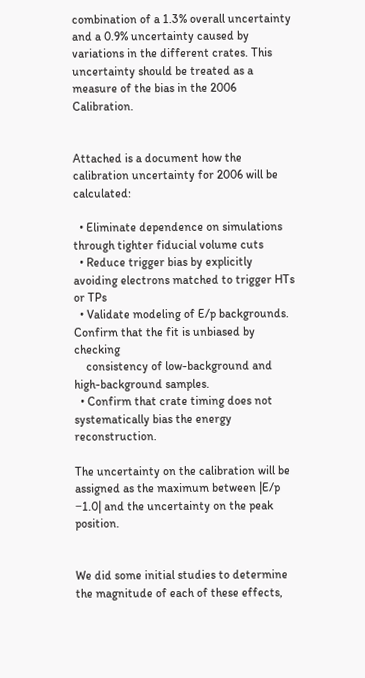combination of a 1.3% overall uncertainty and a 0.9% uncertainty caused by variations in the different crates. This uncertainty should be treated as a measure of the bias in the 2006 Calibration.


Attached is a document how the calibration uncertainty for 2006 will be calculated:

  • Eliminate dependence on simulations through tighter fiducial volume cuts
  • Reduce trigger bias by explicitly avoiding electrons matched to trigger HTs or TPs
  • Validate modeling of E/p backgrounds. Confirm that the fit is unbiased by checking
    consistency of low-background and high-background samples.
  • Confirm that crate timing does not systematically bias the energy reconstruction.

The uncertainty on the calibration will be assigned as the maximum between |E/p −1.0| and the uncertainty on the peak position.


We did some initial studies to determine the magnitude of each of these effects,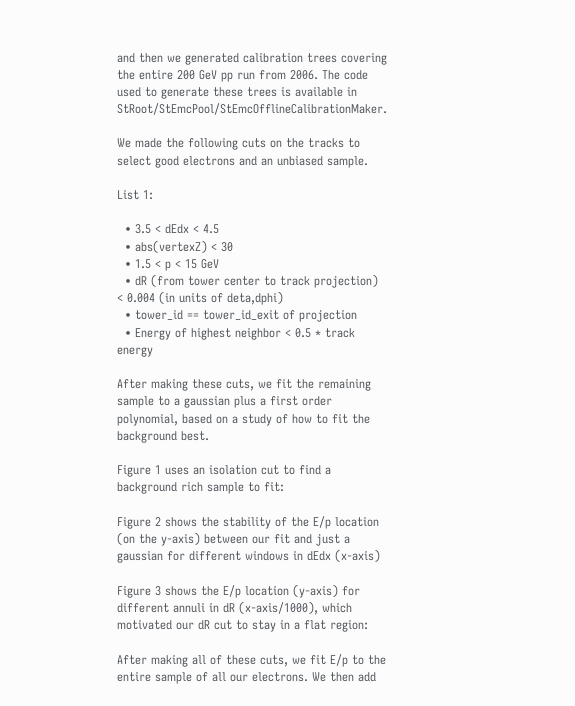and then we generated calibration trees covering the entire 200 GeV pp run from 2006. The code used to generate these trees is available in StRoot/StEmcPool/StEmcOfflineCalibrationMaker.

We made the following cuts on the tracks to select good electrons and an unbiased sample.

List 1:

  • 3.5 < dEdx < 4.5
  • abs(vertexZ) < 30
  • 1.5 < p < 15 GeV
  • dR (from tower center to track projection) < 0.004 (in units of deta,dphi)
  • tower_id == tower_id_exit of projection
  • Energy of highest neighbor < 0.5 * track energy

After making these cuts, we fit the remaining sample to a gaussian plus a first order polynomial, based on a study of how to fit the background best.

Figure 1 uses an isolation cut to find a background rich sample to fit:

Figure 2 shows the stability of the E/p location (on the y-axis) between our fit and just a gaussian for different windows in dEdx (x-axis)

Figure 3 shows the E/p location (y-axis) for different annuli in dR (x-axis/1000), which motivated our dR cut to stay in a flat region:

After making all of these cuts, we fit E/p to the entire sample of all our electrons. We then add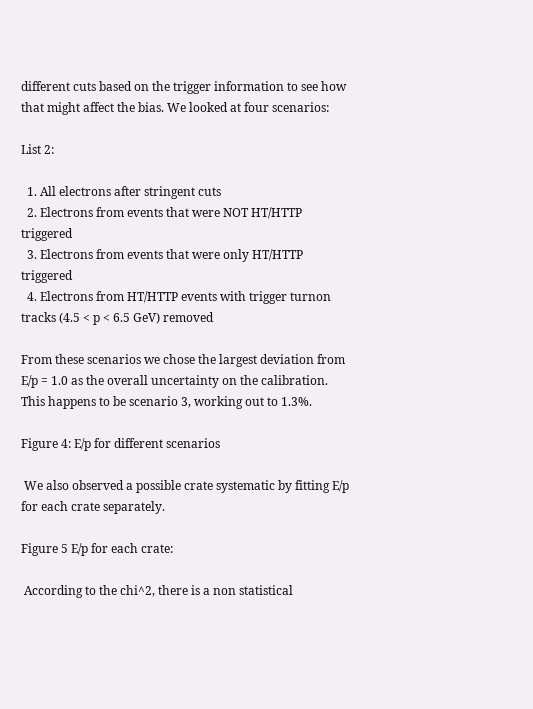different cuts based on the trigger information to see how that might affect the bias. We looked at four scenarios:

List 2:

  1. All electrons after stringent cuts
  2. Electrons from events that were NOT HT/HTTP triggered
  3. Electrons from events that were only HT/HTTP triggered
  4. Electrons from HT/HTTP events with trigger turnon tracks (4.5 < p < 6.5 GeV) removed

From these scenarios we chose the largest deviation from E/p = 1.0 as the overall uncertainty on the calibration. This happens to be scenario 3, working out to 1.3%.

Figure 4: E/p for different scenarios

 We also observed a possible crate systematic by fitting E/p for each crate separately.

Figure 5 E/p for each crate:

 According to the chi^2, there is a non statistical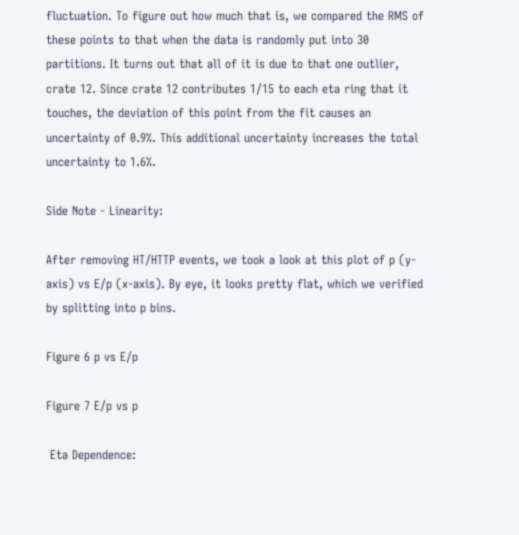fluctuation. To figure out how much that is, we compared the RMS of these points to that when the data is randomly put into 30 partitions. It turns out that all of it is due to that one outlier, crate 12. Since crate 12 contributes 1/15 to each eta ring that it touches, the deviation of this point from the fit causes an uncertainty of 0.9%. This additional uncertainty increases the total uncertainty to 1.6%.

Side Note - Linearity:

After removing HT/HTTP events, we took a look at this plot of p (y-axis) vs E/p (x-axis). By eye, it looks pretty flat, which we verified by splitting into p bins.

Figure 6 p vs E/p

Figure 7 E/p vs p

 Eta Dependence: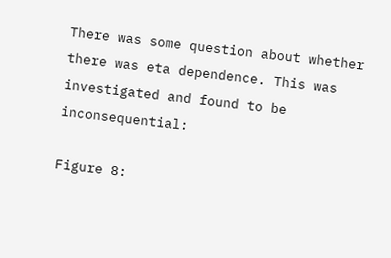There was some question about whether there was eta dependence. This was investigated and found to be inconsequential:

Figure 8: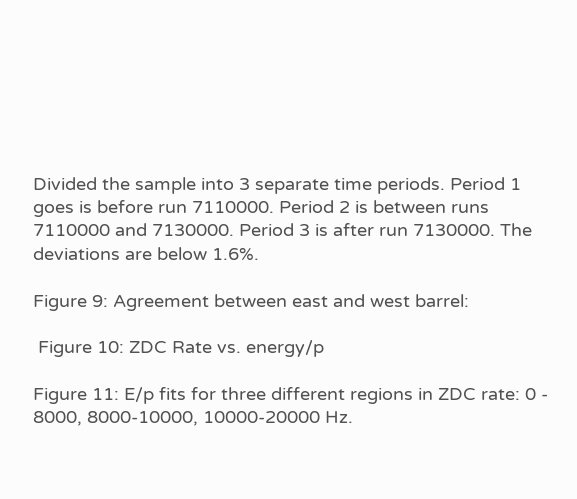Divided the sample into 3 separate time periods. Period 1 goes is before run 7110000. Period 2 is between runs 7110000 and 7130000. Period 3 is after run 7130000. The deviations are below 1.6%.

Figure 9: Agreement between east and west barrel:

 Figure 10: ZDC Rate vs. energy/p

Figure 11: E/p fits for three different regions in ZDC rate: 0 - 8000, 8000-10000, 10000-20000 Hz.